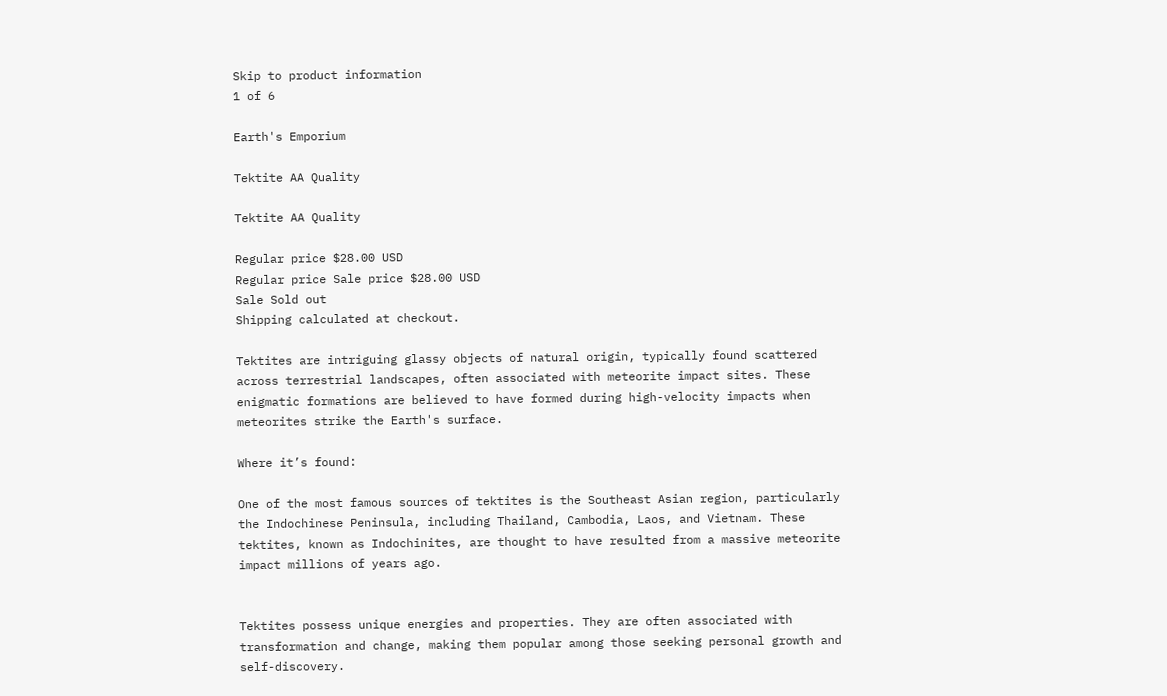Skip to product information
1 of 6

Earth's Emporium

Tektite AA Quality

Tektite AA Quality

Regular price $28.00 USD
Regular price Sale price $28.00 USD
Sale Sold out
Shipping calculated at checkout.

Tektites are intriguing glassy objects of natural origin, typically found scattered across terrestrial landscapes, often associated with meteorite impact sites. These enigmatic formations are believed to have formed during high-velocity impacts when meteorites strike the Earth's surface.

Where it’s found:

One of the most famous sources of tektites is the Southeast Asian region, particularly the Indochinese Peninsula, including Thailand, Cambodia, Laos, and Vietnam. These tektites, known as Indochinites, are thought to have resulted from a massive meteorite impact millions of years ago.


Tektites possess unique energies and properties. They are often associated with transformation and change, making them popular among those seeking personal growth and self-discovery.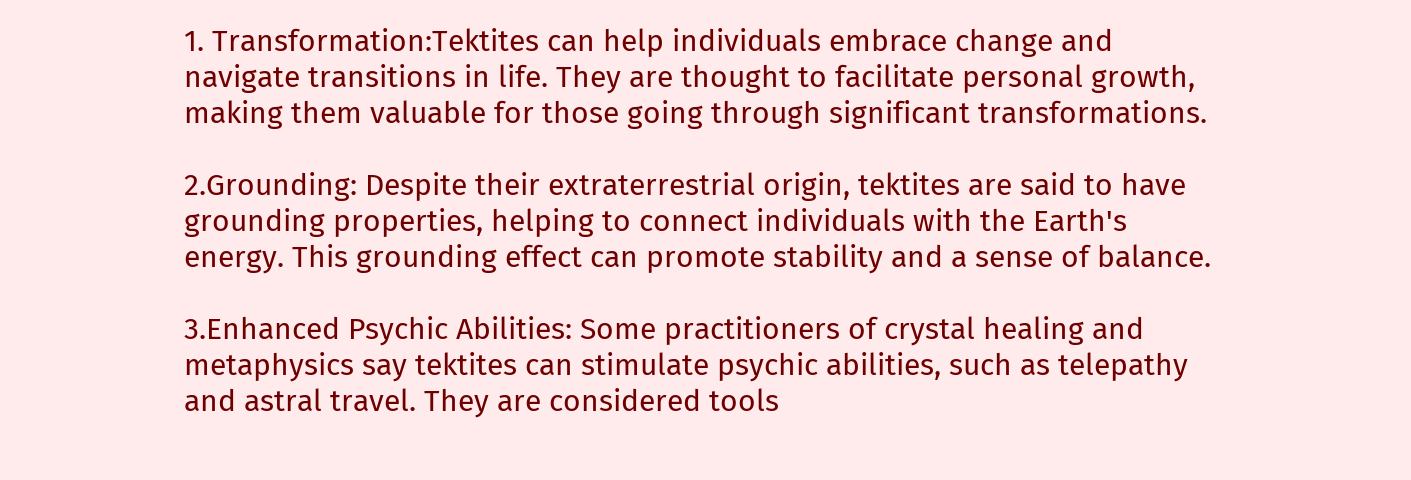1. Transformation:Tektites can help individuals embrace change and navigate transitions in life. They are thought to facilitate personal growth, making them valuable for those going through significant transformations.

2.Grounding: Despite their extraterrestrial origin, tektites are said to have grounding properties, helping to connect individuals with the Earth's energy. This grounding effect can promote stability and a sense of balance.

3.Enhanced Psychic Abilities: Some practitioners of crystal healing and metaphysics say tektites can stimulate psychic abilities, such as telepathy and astral travel. They are considered tools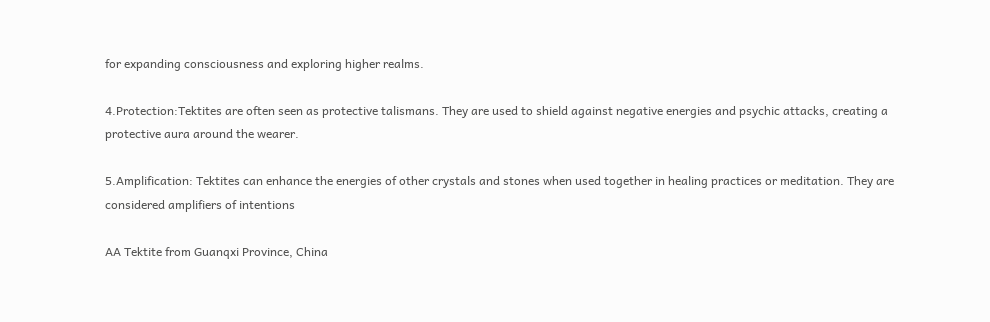for expanding consciousness and exploring higher realms.

4.Protection:Tektites are often seen as protective talismans. They are used to shield against negative energies and psychic attacks, creating a protective aura around the wearer.

5.Amplification: Tektites can enhance the energies of other crystals and stones when used together in healing practices or meditation. They are considered amplifiers of intentions

AA Tektite from Guanqxi Province, China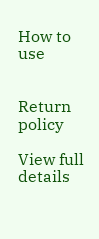How to use


Return policy

View full details